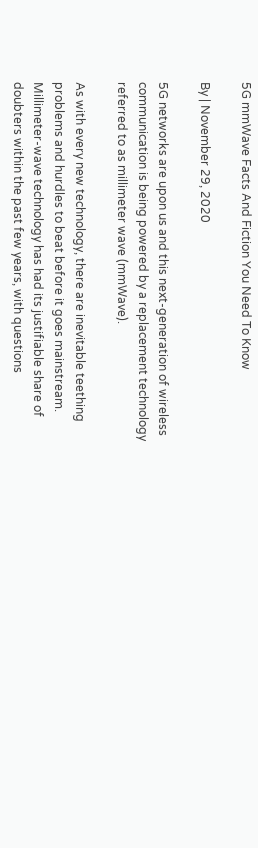5G mmWave Facts And Fiction You Need To Know

By | November 29, 2020

5G networks are upon us and this next-generation of wireless communication is being powered by a replacement technology referred to as millimeter wave (mmWave).

As with every new technology, there are inevitable teething problems and hurdles to beat before it goes mainstream. Millimeter-wave technology has had its justifiable share of doubters within the past few years, with questions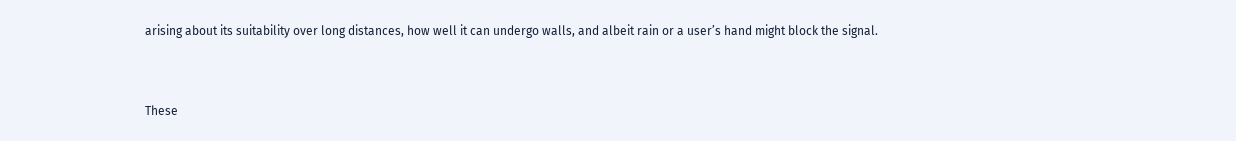arising about its suitability over long distances, how well it can undergo walls, and albeit rain or a user’s hand might block the signal.


These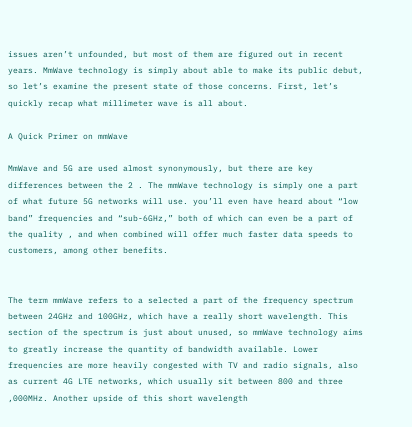issues aren’t unfounded, but most of them are figured out in recent years. MmWave technology is simply about able to make its public debut, so let’s examine the present state of those concerns. First, let’s quickly recap what millimeter wave is all about.

A Quick Primer on mmWave

MmWave and 5G are used almost synonymously, but there are key differences between the 2 . The mmWave technology is simply one a part of what future 5G networks will use. you’ll even have heard about “low band” frequencies and “sub-6GHz,” both of which can even be a part of the quality , and when combined will offer much faster data speeds to customers, among other benefits.


The term mmWave refers to a selected a part of the frequency spectrum between 24GHz and 100GHz, which have a really short wavelength. This section of the spectrum is just about unused, so mmWave technology aims to greatly increase the quantity of bandwidth available. Lower frequencies are more heavily congested with TV and radio signals, also as current 4G LTE networks, which usually sit between 800 and three ,000MHz. Another upside of this short wavelength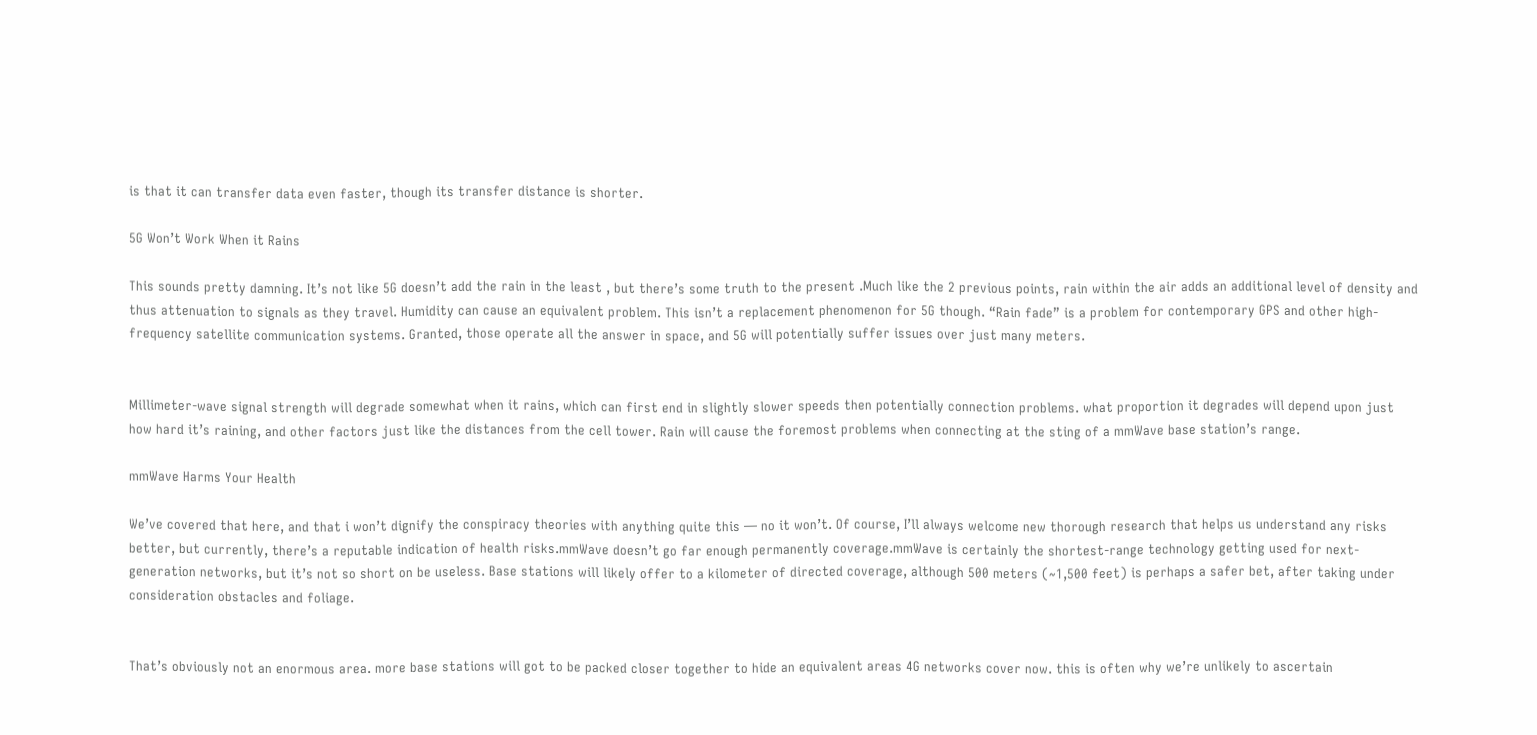is that it can transfer data even faster, though its transfer distance is shorter.

5G Won’t Work When it Rains

This sounds pretty damning. It’s not like 5G doesn’t add the rain in the least , but there’s some truth to the present .Much like the 2 previous points, rain within the air adds an additional level of density and thus attenuation to signals as they travel. Humidity can cause an equivalent problem. This isn’t a replacement phenomenon for 5G though. “Rain fade” is a problem for contemporary GPS and other high-frequency satellite communication systems. Granted, those operate all the answer in space, and 5G will potentially suffer issues over just many meters.


Millimeter-wave signal strength will degrade somewhat when it rains, which can first end in slightly slower speeds then potentially connection problems. what proportion it degrades will depend upon just how hard it’s raining, and other factors just like the distances from the cell tower. Rain will cause the foremost problems when connecting at the sting of a mmWave base station’s range.

mmWave Harms Your Health

We’ve covered that here, and that i won’t dignify the conspiracy theories with anything quite this — no it won’t. Of course, I’ll always welcome new thorough research that helps us understand any risks better, but currently, there’s a reputable indication of health risks.mmWave doesn’t go far enough permanently coverage.mmWave is certainly the shortest-range technology getting used for next-generation networks, but it’s not so short on be useless. Base stations will likely offer to a kilometer of directed coverage, although 500 meters (~1,500 feet) is perhaps a safer bet, after taking under consideration obstacles and foliage.


That’s obviously not an enormous area. more base stations will got to be packed closer together to hide an equivalent areas 4G networks cover now. this is often why we’re unlikely to ascertain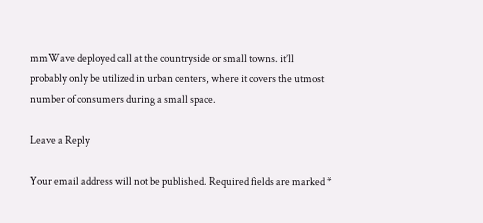mmWave deployed call at the countryside or small towns. it’ll probably only be utilized in urban centers, where it covers the utmost number of consumers during a small space.

Leave a Reply

Your email address will not be published. Required fields are marked *